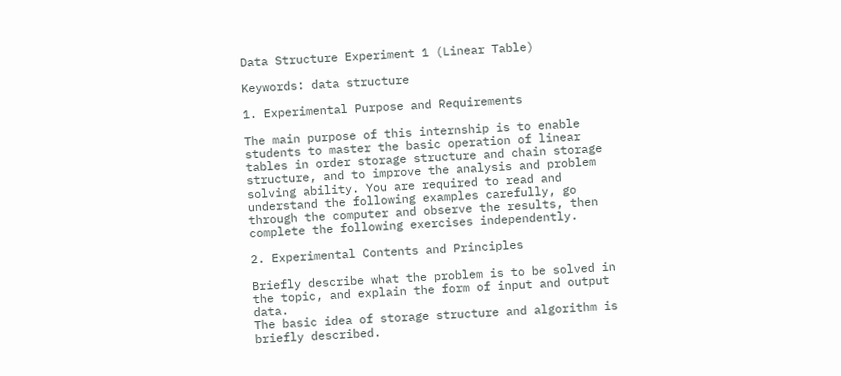Data Structure Experiment 1 (Linear Table)

Keywords: data structure

1. Experimental Purpose and Requirements

The main purpose of this internship is to enable students to master the basic operation of linear tables in order storage structure and chain storage structure, and to improve the analysis and problem solving ability. You are required to read and understand the following examples carefully, go through the computer and observe the results, then complete the following exercises independently.

2. Experimental Contents and Principles

Briefly describe what the problem is to be solved in the topic, and explain the form of input and output data.
The basic idea of storage structure and algorithm is briefly described.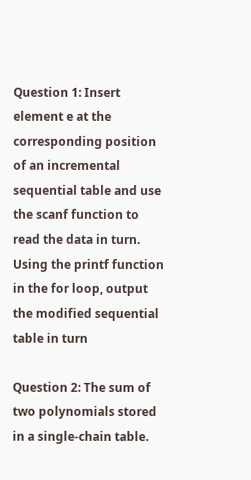Question 1: Insert element e at the corresponding position of an incremental sequential table and use the scanf function to read the data in turn. Using the printf function in the for loop, output the modified sequential table in turn

Question 2: The sum of two polynomials stored in a single-chain table.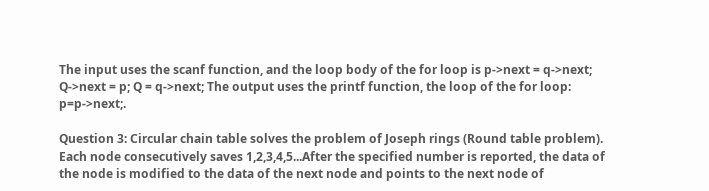The input uses the scanf function, and the loop body of the for loop is p->next = q->next; Q->next = p; Q = q->next; The output uses the printf function, the loop of the for loop: p=p->next;.

Question 3: Circular chain table solves the problem of Joseph rings (Round table problem). Each node consecutively saves 1,2,3,4,5...After the specified number is reported, the data of the node is modified to the data of the next node and points to the next node of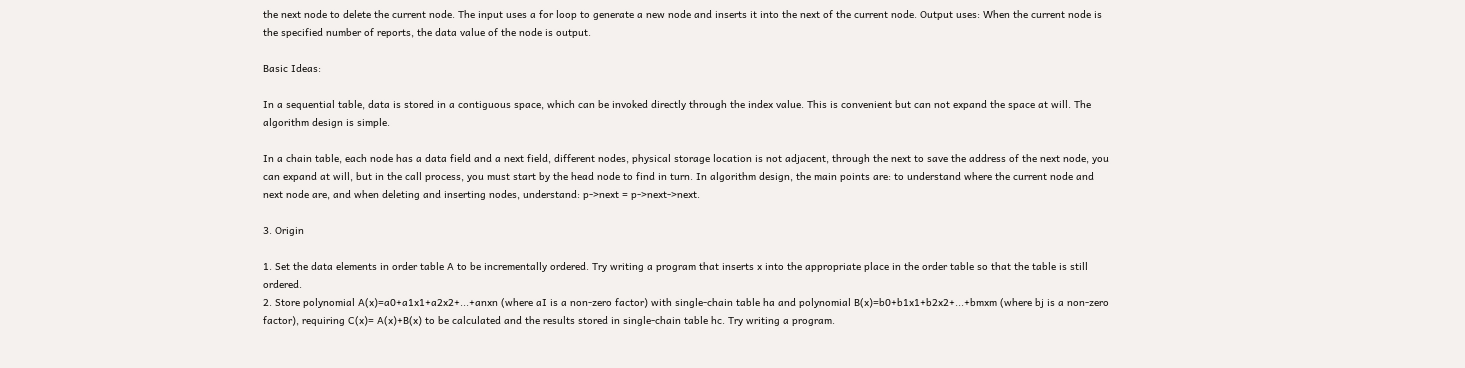the next node to delete the current node. The input uses a for loop to generate a new node and inserts it into the next of the current node. Output uses: When the current node is the specified number of reports, the data value of the node is output.

Basic Ideas:

In a sequential table, data is stored in a contiguous space, which can be invoked directly through the index value. This is convenient but can not expand the space at will. The algorithm design is simple.

In a chain table, each node has a data field and a next field, different nodes, physical storage location is not adjacent, through the next to save the address of the next node, you can expand at will, but in the call process, you must start by the head node to find in turn. In algorithm design, the main points are: to understand where the current node and next node are, and when deleting and inserting nodes, understand: p->next = p->next->next.

3. Origin

1. Set the data elements in order table A to be incrementally ordered. Try writing a program that inserts x into the appropriate place in the order table so that the table is still ordered.
2. Store polynomial A(x)=a0+a1x1+a2x2+...+anxn (where aI is a non-zero factor) with single-chain table ha and polynomial B(x)=b0+b1x1+b2x2+...+bmxm (where bj is a non-zero factor), requiring C(x)= A(x)+B(x) to be calculated and the results stored in single-chain table hc. Try writing a program.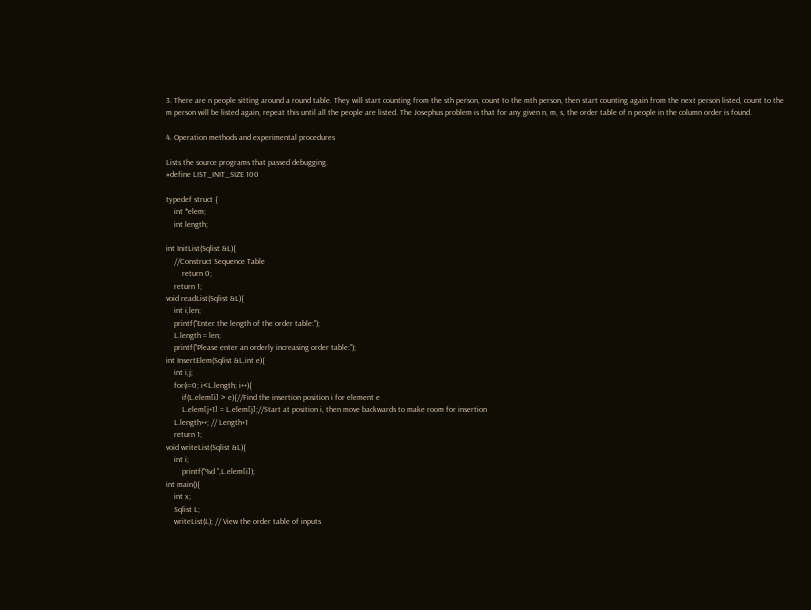3. There are n people sitting around a round table. They will start counting from the sth person, count to the mth person, then start counting again from the next person listed, count to the m person will be listed again, repeat this until all the people are listed. The Josephus problem is that for any given n, m, s, the order table of n people in the column order is found.

4. Operation methods and experimental procedures

Lists the source programs that passed debugging.
#define LIST_INIT_SIZE 100

typedef struct {
    int *elem;
    int length;

int InitList(Sqlist &L){
    //Construct Sequence Table
        return 0;
    return 1;
void readList(Sqlist &L){
    int i,len;
    printf("Enter the length of the order table:");
    L.length = len;
    printf("Please enter an orderly increasing order table:");
int InsertElem(Sqlist &L,int e){
    int i,j;
    for(i=0; i<L.length; i++){
        if(L.elem[i] > e){//Find the insertion position i for element e
        L.elem[j+1] = L.elem[j];//Start at position i, then move backwards to make room for insertion
    L.length++; // Length+1
    return 1;
void writeList(Sqlist &L){
    int i;
        printf("%d ",L.elem[i]);
int main(){
    int x;
    Sqlist L;
    writeList(L); // View the order table of inputs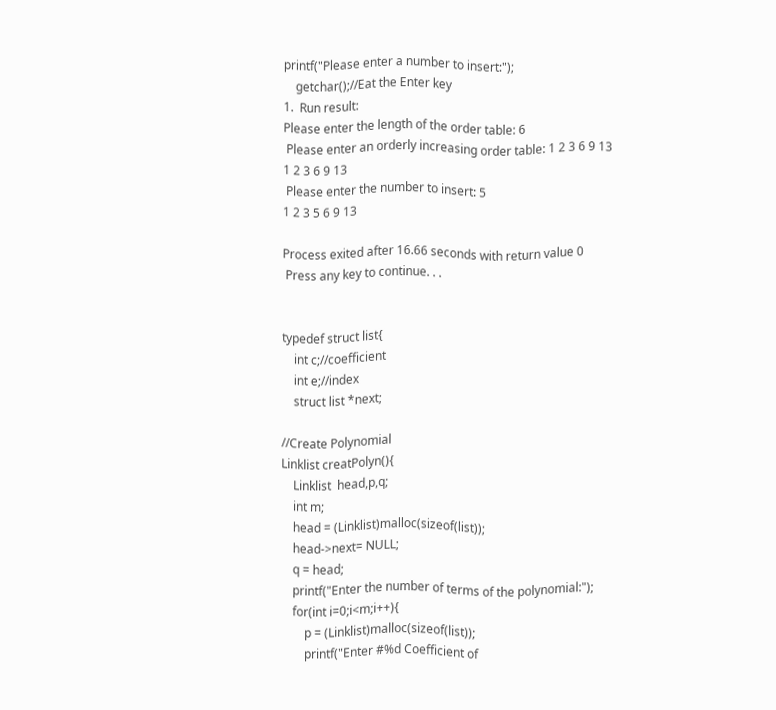printf("Please enter a number to insert:");
    getchar();//Eat the Enter key
1.  Run result:
Please enter the length of the order table: 6
 Please enter an orderly increasing order table: 1 2 3 6 9 13
1 2 3 6 9 13
 Please enter the number to insert: 5
1 2 3 5 6 9 13

Process exited after 16.66 seconds with return value 0
 Press any key to continue. . .


typedef struct list{
    int c;//coefficient
    int e;//index
    struct list *next;

//Create Polynomial
Linklist creatPolyn(){
    Linklist  head,p,q;
    int m;
    head = (Linklist)malloc(sizeof(list));
    head->next= NULL;
    q = head;
    printf("Enter the number of terms of the polynomial:");
    for(int i=0;i<m;i++){
        p = (Linklist)malloc(sizeof(list));
        printf("Enter #%d Coefficient of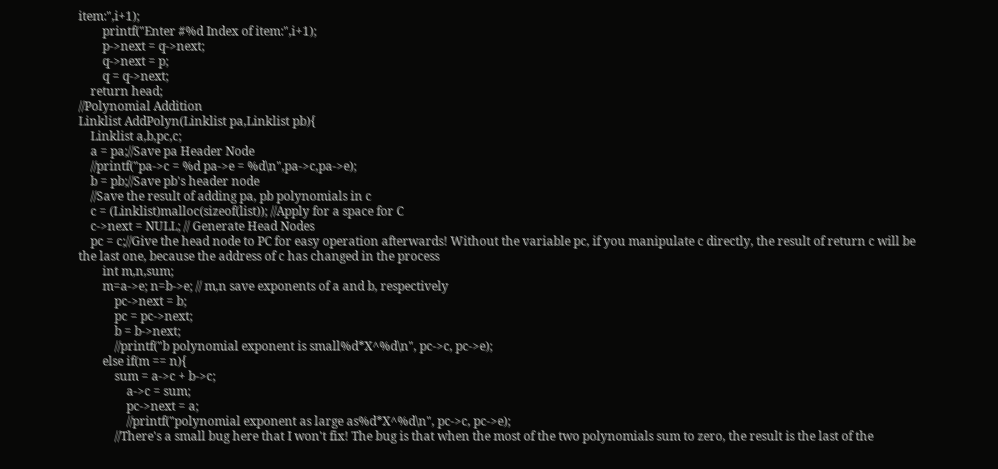item:",i+1);
        printf("Enter #%d Index of item:",i+1);
        p->next = q->next;
        q->next = p;
        q = q->next;
    return head;
//Polynomial Addition
Linklist AddPolyn(Linklist pa,Linklist pb){
    Linklist a,b,pc,c;
    a = pa;//Save pa Header Node
    //printf("pa->c = %d pa->e = %d\n",pa->c,pa->e);
    b = pb;//Save pb's header node
    //Save the result of adding pa, pb polynomials in c
    c = (Linklist)malloc(sizeof(list)); //Apply for a space for C
    c->next = NULL; // Generate Head Nodes
    pc = c;//Give the head node to PC for easy operation afterwards! Without the variable pc, if you manipulate c directly, the result of return c will be the last one, because the address of c has changed in the process
        int m,n,sum;
        m=a->e; n=b->e; // m,n save exponents of a and b, respectively
            pc->next = b;
            pc = pc->next;
            b = b->next;
            //printf("b polynomial exponent is small%d*X^%d\n", pc->c, pc->e);
        else if(m == n){
            sum = a->c + b->c;
                a->c = sum;
                pc->next = a;
                //printf("polynomial exponent as large as%d*X^%d\n", pc->c, pc->e);
            //There's a small bug here that I won't fix! The bug is that when the most of the two polynomials sum to zero, the result is the last of the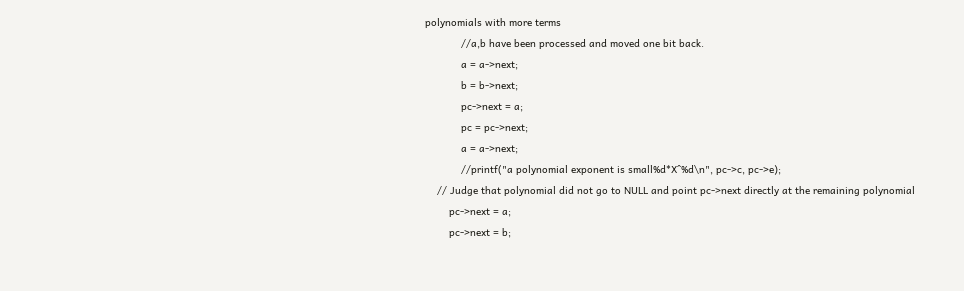polynomials with more terms
            //a,b have been processed and moved one bit back.
            a = a->next;
            b = b->next;
            pc->next = a;
            pc = pc->next;
            a = a->next;
            //printf("a polynomial exponent is small%d*X^%d\n", pc->c, pc->e);
    // Judge that polynomial did not go to NULL and point pc->next directly at the remaining polynomial
        pc->next = a;
        pc->next = b;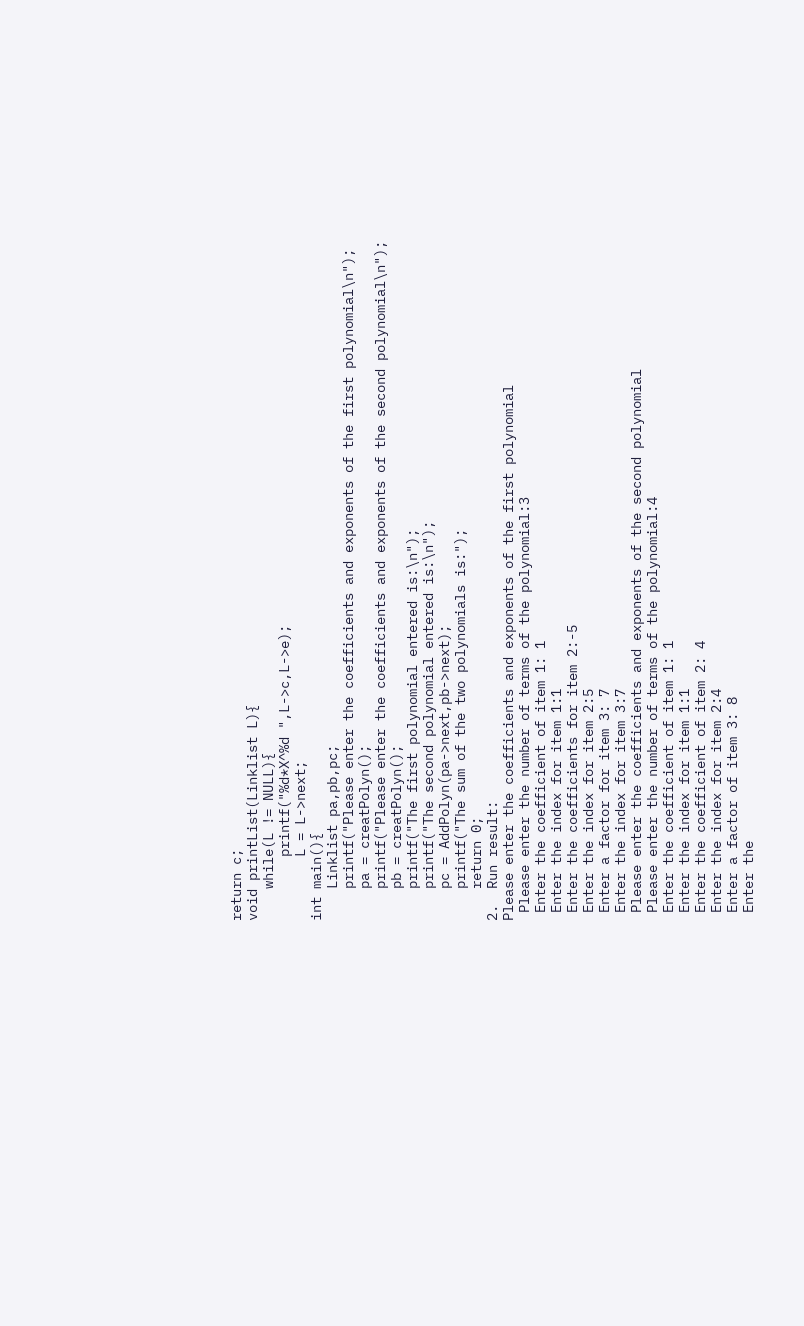return c;
void printList(Linklist L){
    while(L != NULL){
        printf("%d*X^%d ",L->c,L->e);
        L = L->next;
int main(){
    Linklist pa,pb,pc;
    printf("Please enter the coefficients and exponents of the first polynomial\n");
    pa = creatPolyn();
    printf("Please enter the coefficients and exponents of the second polynomial\n");
    pb = creatPolyn();
    printf("The first polynomial entered is:\n");
    printf("The second polynomial entered is:\n");
    pc = AddPolyn(pa->next,pb->next);
    printf("The sum of the two polynomials is:");
    return 0;
2.  Run result:
Please enter the coefficients and exponents of the first polynomial
 Please enter the number of terms of the polynomial:3
 Enter the coefficient of item 1: 1
 Enter the index for item 1:1
 Enter the coefficients for item 2:-5
 Enter the index for item 2:5
 Enter a factor for item 3: 7
 Enter the index for item 3:7
 Please enter the coefficients and exponents of the second polynomial
 Please enter the number of terms of the polynomial:4
 Enter the coefficient of item 1: 1
 Enter the index for item 1:1
 Enter the coefficient of item 2: 4
 Enter the index for item 2:4
 Enter a factor of item 3: 8
 Enter the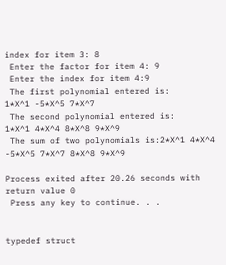index for item 3: 8
 Enter the factor for item 4: 9
 Enter the index for item 4:9
 The first polynomial entered is:
1*X^1 -5*X^5 7*X^7
 The second polynomial entered is:
1*X^1 4*X^4 8*X^8 9*X^9
 The sum of two polynomials is:2*X^1 4*X^4 -5*X^5 7*X^7 8*X^8 9*X^9

Process exited after 20.26 seconds with return value 0
 Press any key to continue. . .


typedef struct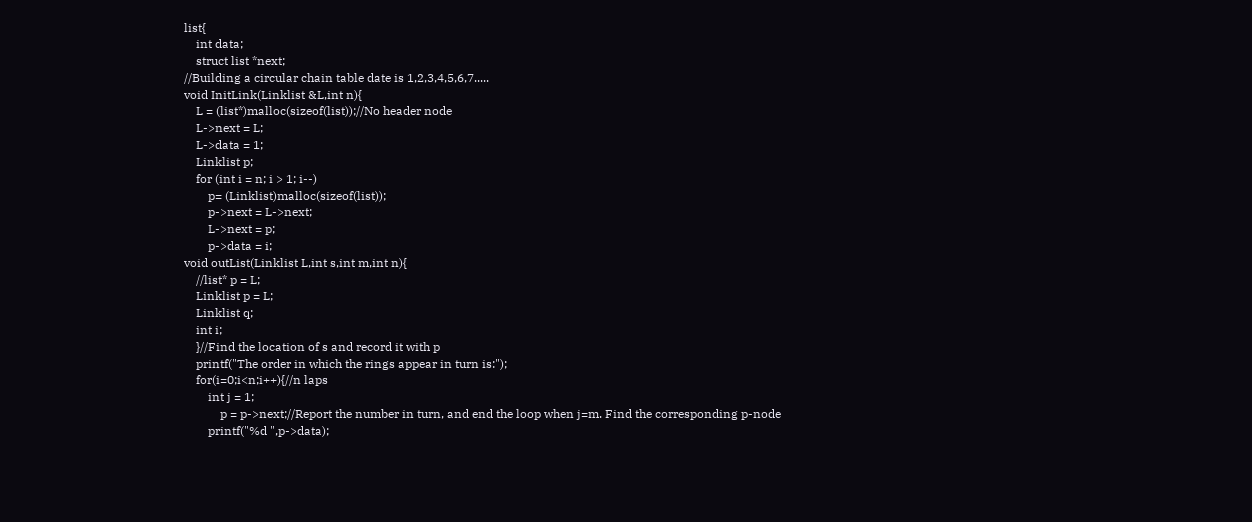list{
    int data;
    struct list *next;
//Building a circular chain table date is 1,2,3,4,5,6,7.....
void InitLink(Linklist &L,int n){
    L = (list*)malloc(sizeof(list));//No header node
    L->next = L;
    L->data = 1;
    Linklist p;
    for (int i = n; i > 1; i--)
        p= (Linklist)malloc(sizeof(list));
        p->next = L->next;
        L->next = p;
        p->data = i;
void outList(Linklist L,int s,int m,int n){
    //list* p = L;
    Linklist p = L;
    Linklist q;
    int i;
    }//Find the location of s and record it with p
    printf("The order in which the rings appear in turn is:");
    for(i=0;i<n;i++){//n laps
        int j = 1;
            p = p->next;//Report the number in turn, and end the loop when j=m. Find the corresponding p-node
        printf("%d ",p->data);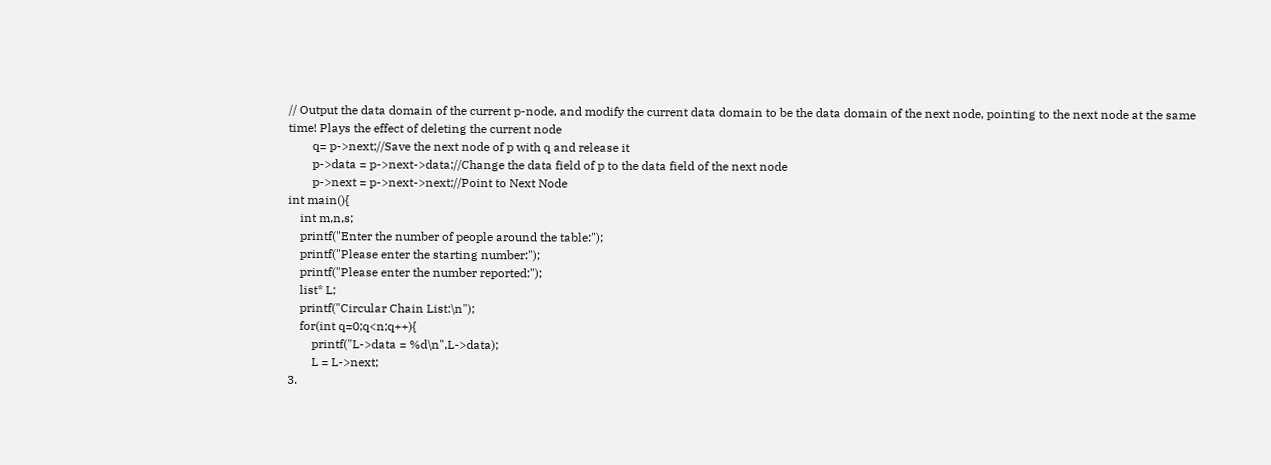// Output the data domain of the current p-node, and modify the current data domain to be the data domain of the next node, pointing to the next node at the same time! Plays the effect of deleting the current node
        q= p->next;//Save the next node of p with q and release it
        p->data = p->next->data;//Change the data field of p to the data field of the next node
        p->next = p->next->next;//Point to Next Node
int main(){
    int m,n,s;
    printf("Enter the number of people around the table:");
    printf("Please enter the starting number:");
    printf("Please enter the number reported:");
    list* L;
    printf("Circular Chain List:\n");
    for(int q=0;q<n;q++){
        printf("L->data = %d\n",L->data);
        L = L->next;
3.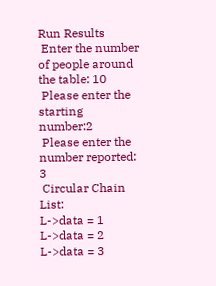Run Results
 Enter the number of people around the table: 10
 Please enter the starting number:2
 Please enter the number reported: 3
 Circular Chain List:
L->data = 1
L->data = 2
L->data = 3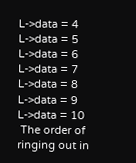L->data = 4
L->data = 5
L->data = 6
L->data = 7
L->data = 8
L->data = 9
L->data = 10
 The order of ringing out in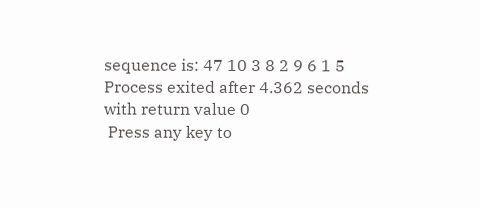sequence is: 47 10 3 8 2 9 6 1 5
Process exited after 4.362 seconds with return value 0
 Press any key to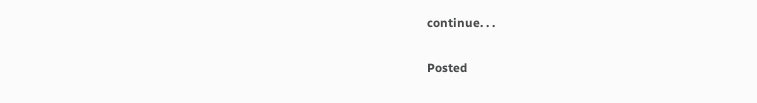continue. . .

Posted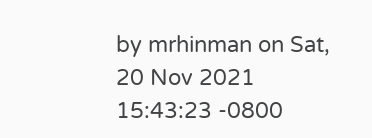by mrhinman on Sat, 20 Nov 2021 15:43:23 -0800